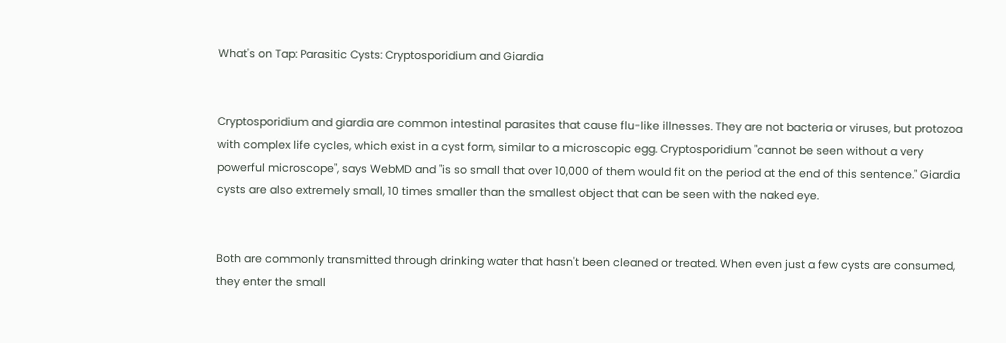What's on Tap: Parasitic Cysts: Cryptosporidium and Giardia


Cryptosporidium and giardia are common intestinal parasites that cause flu-like illnesses. They are not bacteria or viruses, but protozoa with complex life cycles, which exist in a cyst form, similar to a microscopic egg. Cryptosporidium "cannot be seen without a very powerful microscope", says WebMD and "is so small that over 10,000 of them would fit on the period at the end of this sentence." Giardia cysts are also extremely small, 10 times smaller than the smallest object that can be seen with the naked eye.


Both are commonly transmitted through drinking water that hasn't been cleaned or treated. When even just a few cysts are consumed, they enter the small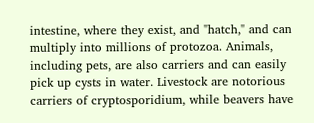intestine, where they exist, and "hatch," and can multiply into millions of protozoa. Animals, including pets, are also carriers and can easily pick up cysts in water. Livestock are notorious carriers of cryptosporidium, while beavers have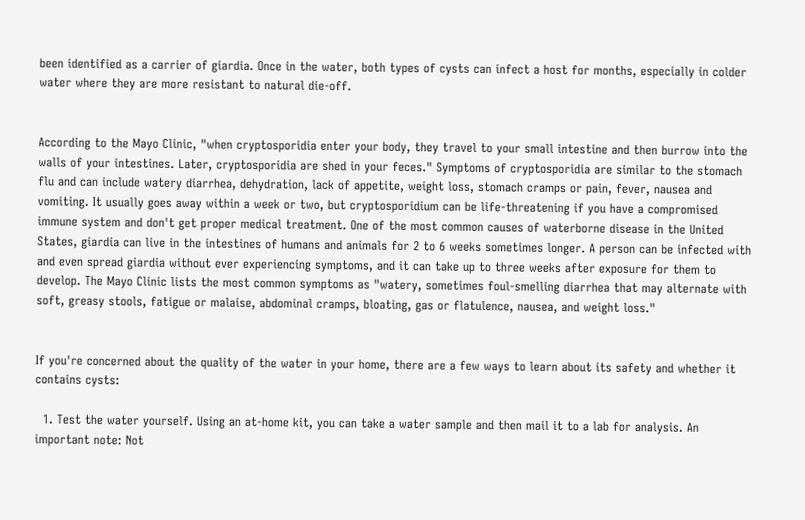been identified as a carrier of giardia. Once in the water, both types of cysts can infect a host for months, especially in colder water where they are more resistant to natural die-off.


According to the Mayo Clinic, "when cryptosporidia enter your body, they travel to your small intestine and then burrow into the walls of your intestines. Later, cryptosporidia are shed in your feces." Symptoms of cryptosporidia are similar to the stomach flu and can include watery diarrhea, dehydration, lack of appetite, weight loss, stomach cramps or pain, fever, nausea and vomiting. It usually goes away within a week or two, but cryptosporidium can be life-threatening if you have a compromised immune system and don't get proper medical treatment. One of the most common causes of waterborne disease in the United States, giardia can live in the intestines of humans and animals for 2 to 6 weeks sometimes longer. A person can be infected with and even spread giardia without ever experiencing symptoms, and it can take up to three weeks after exposure for them to develop. The Mayo Clinic lists the most common symptoms as "watery, sometimes foul-smelling diarrhea that may alternate with soft, greasy stools, fatigue or malaise, abdominal cramps, bloating, gas or flatulence, nausea, and weight loss."


If you're concerned about the quality of the water in your home, there are a few ways to learn about its safety and whether it contains cysts:

  1. Test the water yourself. Using an at-home kit, you can take a water sample and then mail it to a lab for analysis. An important note: Not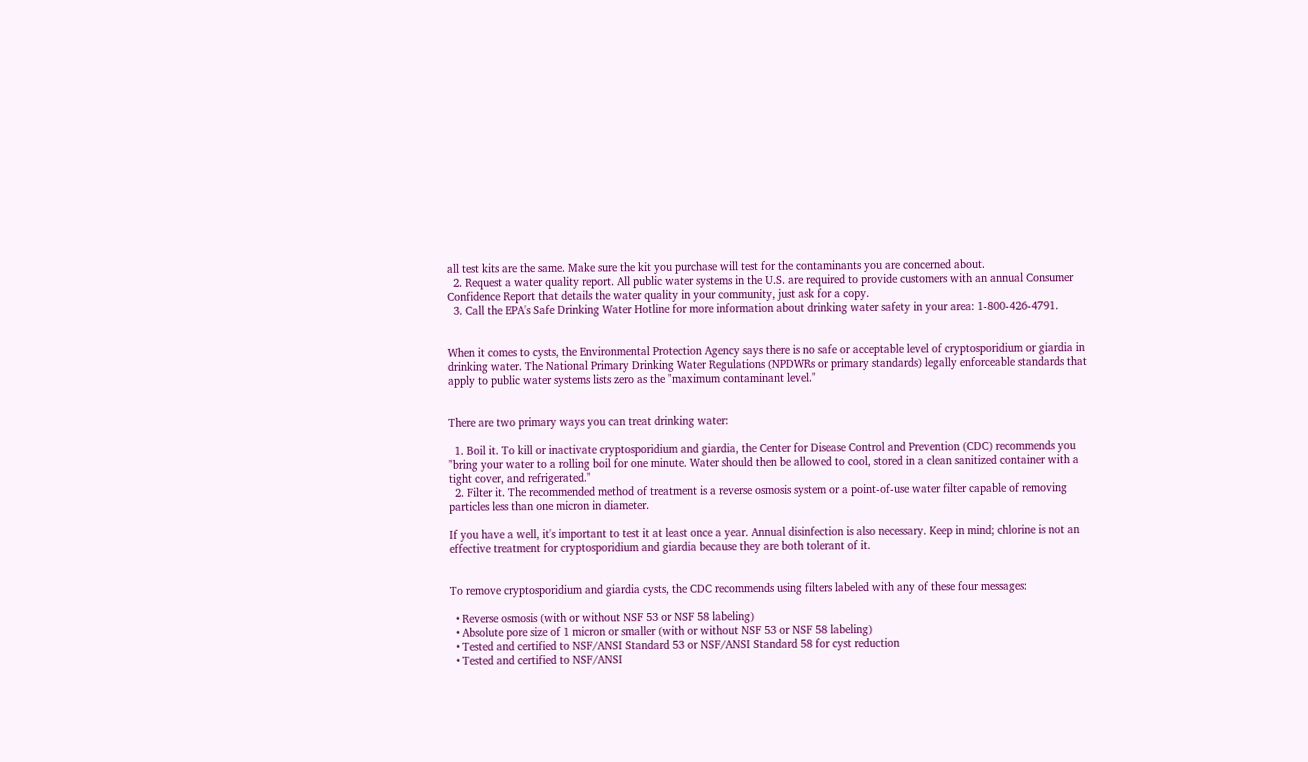all test kits are the same. Make sure the kit you purchase will test for the contaminants you are concerned about.
  2. Request a water quality report. All public water systems in the U.S. are required to provide customers with an annual Consumer Confidence Report that details the water quality in your community, just ask for a copy.
  3. Call the EPA's Safe Drinking Water Hotline for more information about drinking water safety in your area: 1-800-426-4791.


When it comes to cysts, the Environmental Protection Agency says there is no safe or acceptable level of cryptosporidium or giardia in drinking water. The National Primary Drinking Water Regulations (NPDWRs or primary standards) legally enforceable standards that apply to public water systems lists zero as the "maximum contaminant level."


There are two primary ways you can treat drinking water:

  1. Boil it. To kill or inactivate cryptosporidium and giardia, the Center for Disease Control and Prevention (CDC) recommends you "bring your water to a rolling boil for one minute. Water should then be allowed to cool, stored in a clean sanitized container with a tight cover, and refrigerated."
  2. Filter it. The recommended method of treatment is a reverse osmosis system or a point-of-use water filter capable of removing particles less than one micron in diameter.

If you have a well, it's important to test it at least once a year. Annual disinfection is also necessary. Keep in mind; chlorine is not an effective treatment for cryptosporidium and giardia because they are both tolerant of it.


To remove cryptosporidium and giardia cysts, the CDC recommends using filters labeled with any of these four messages:

  • Reverse osmosis (with or without NSF 53 or NSF 58 labeling)
  • Absolute pore size of 1 micron or smaller (with or without NSF 53 or NSF 58 labeling)
  • Tested and certified to NSF/ANSI Standard 53 or NSF/ANSI Standard 58 for cyst reduction
  • Tested and certified to NSF/ANSI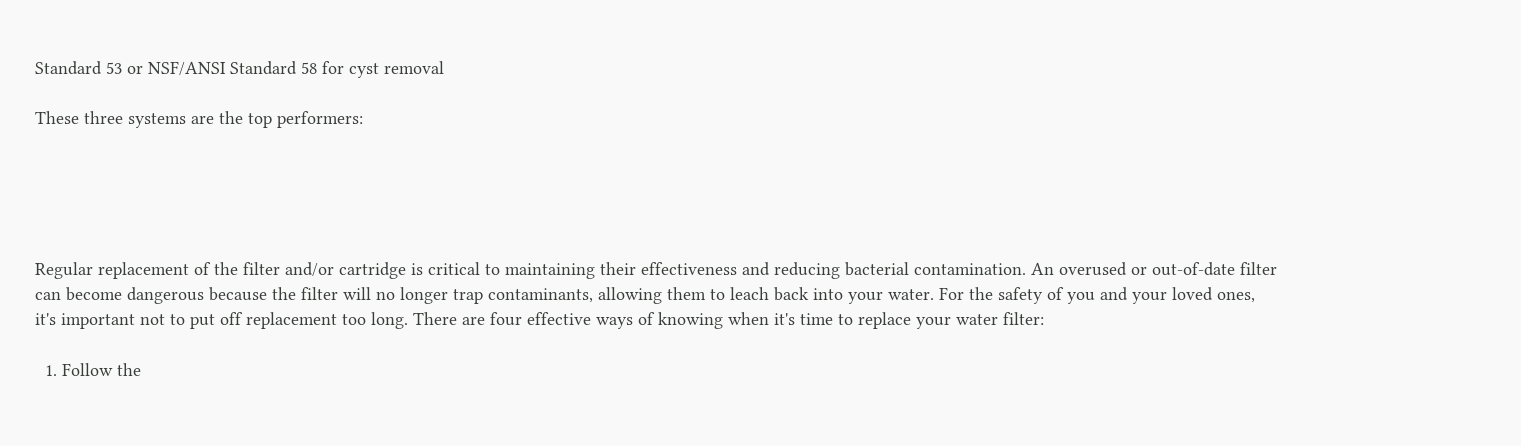Standard 53 or NSF/ANSI Standard 58 for cyst removal

These three systems are the top performers:





Regular replacement of the filter and/or cartridge is critical to maintaining their effectiveness and reducing bacterial contamination. An overused or out-of-date filter can become dangerous because the filter will no longer trap contaminants, allowing them to leach back into your water. For the safety of you and your loved ones, it's important not to put off replacement too long. There are four effective ways of knowing when it's time to replace your water filter:

  1. Follow the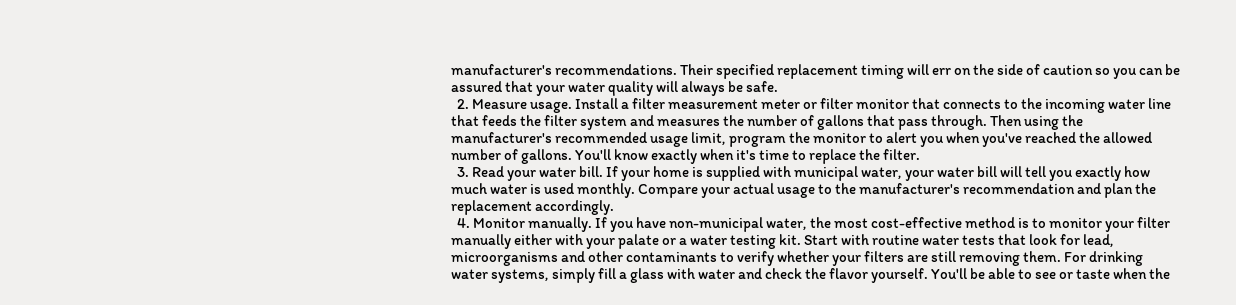manufacturer's recommendations. Their specified replacement timing will err on the side of caution so you can be assured that your water quality will always be safe.
  2. Measure usage. Install a filter measurement meter or filter monitor that connects to the incoming water line that feeds the filter system and measures the number of gallons that pass through. Then using the manufacturer's recommended usage limit, program the monitor to alert you when you've reached the allowed number of gallons. You'll know exactly when it's time to replace the filter.
  3. Read your water bill. If your home is supplied with municipal water, your water bill will tell you exactly how much water is used monthly. Compare your actual usage to the manufacturer's recommendation and plan the replacement accordingly.
  4. Monitor manually. If you have non-municipal water, the most cost-effective method is to monitor your filter manually either with your palate or a water testing kit. Start with routine water tests that look for lead, microorganisms and other contaminants to verify whether your filters are still removing them. For drinking water systems, simply fill a glass with water and check the flavor yourself. You'll be able to see or taste when the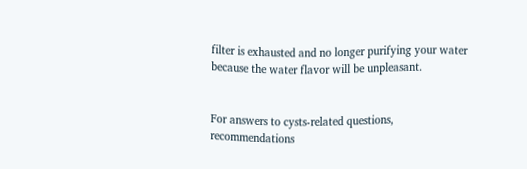filter is exhausted and no longer purifying your water because the water flavor will be unpleasant.


For answers to cysts-related questions, recommendations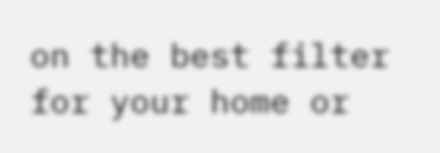on the best filter for your home or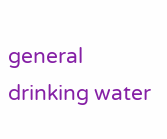general drinking water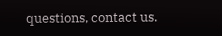questions, contact us.